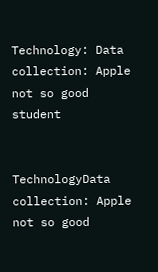Technology: Data collection: Apple not so good student


TechnologyData collection: Apple not so good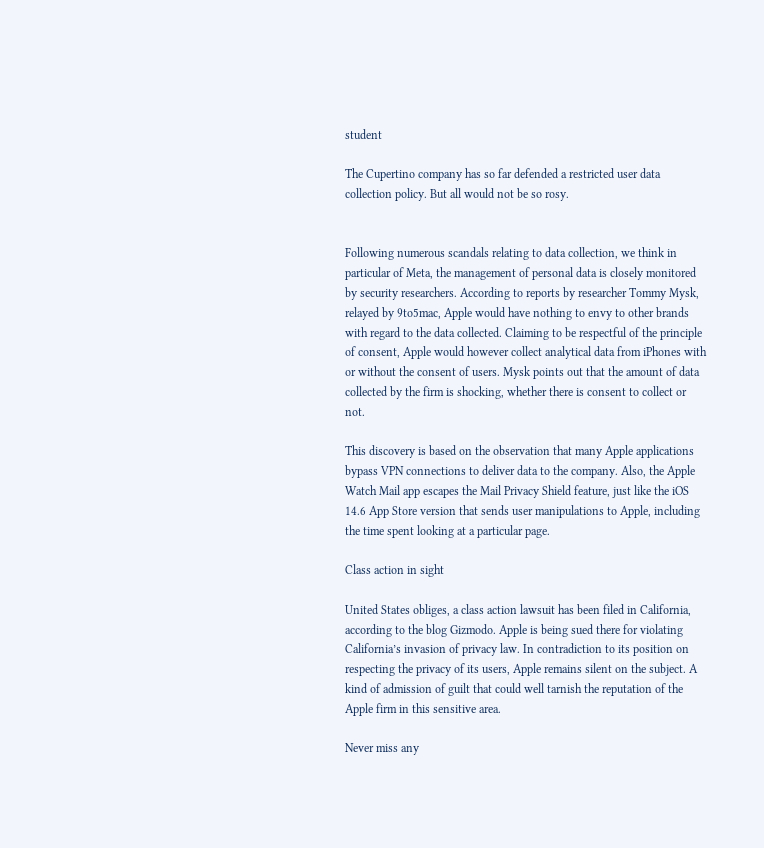student

The Cupertino company has so far defended a restricted user data collection policy. But all would not be so rosy.


Following numerous scandals relating to data collection, we think in particular of Meta, the management of personal data is closely monitored by security researchers. According to reports by researcher Tommy Mysk, relayed by 9to5mac, Apple would have nothing to envy to other brands with regard to the data collected. Claiming to be respectful of the principle of consent, Apple would however collect analytical data from iPhones with or without the consent of users. Mysk points out that the amount of data collected by the firm is shocking, whether there is consent to collect or not.

This discovery is based on the observation that many Apple applications bypass VPN connections to deliver data to the company. Also, the Apple Watch Mail app escapes the Mail Privacy Shield feature, just like the iOS 14.6 App Store version that sends user manipulations to Apple, including the time spent looking at a particular page.

Class action in sight

United States obliges, a class action lawsuit has been filed in California, according to the blog Gizmodo. Apple is being sued there for violating California’s invasion of privacy law. In contradiction to its position on respecting the privacy of its users, Apple remains silent on the subject. A kind of admission of guilt that could well tarnish the reputation of the Apple firm in this sensitive area.

Never miss any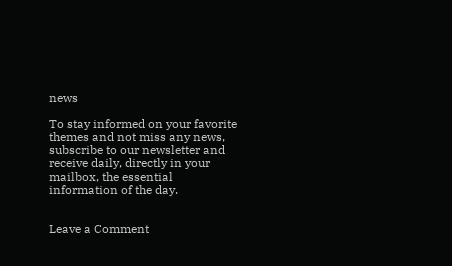news

To stay informed on your favorite themes and not miss any news, subscribe to our newsletter and receive daily, directly in your mailbox, the essential information of the day.


Leave a Comment